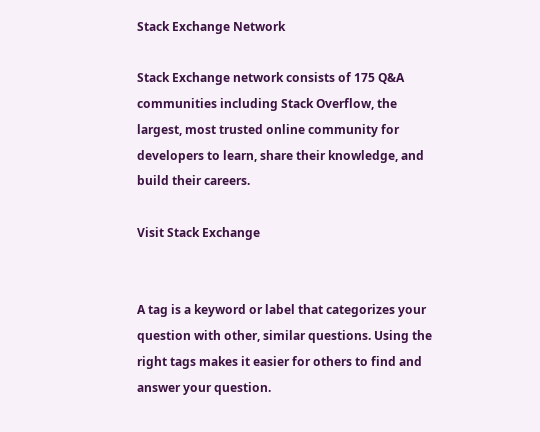Stack Exchange Network

Stack Exchange network consists of 175 Q&A communities including Stack Overflow, the largest, most trusted online community for developers to learn, share their knowledge, and build their careers.

Visit Stack Exchange


A tag is a keyword or label that categorizes your question with other, similar questions. Using the right tags makes it easier for others to find and answer your question.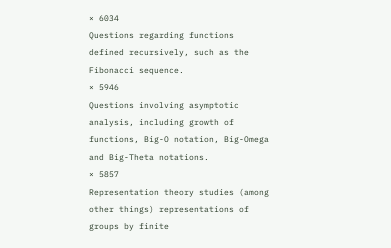× 6034
Questions regarding functions defined recursively, such as the Fibonacci sequence.
× 5946
Questions involving asymptotic analysis, including growth of functions, Big-O notation, Big-Omega and Big-Theta notations.
× 5857
Representation theory studies (among other things) representations of groups by finite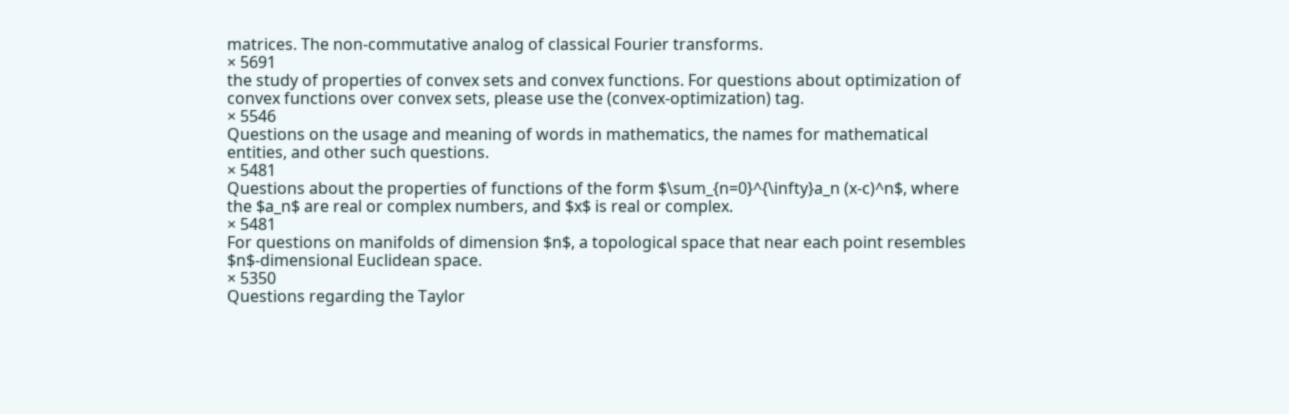matrices. The non-commutative analog of classical Fourier transforms.
× 5691
the study of properties of convex sets and convex functions. For questions about optimization of convex functions over convex sets, please use the (convex-optimization) tag.
× 5546
Questions on the usage and meaning of words in mathematics, the names for mathematical entities, and other such questions.
× 5481
Questions about the properties of functions of the form $\sum_{n=0}^{\infty}a_n (x-c)^n$, where the $a_n$ are real or complex numbers, and $x$ is real or complex.
× 5481
For questions on manifolds of dimension $n$, a topological space that near each point resembles $n$-dimensional Euclidean space.
× 5350
Questions regarding the Taylor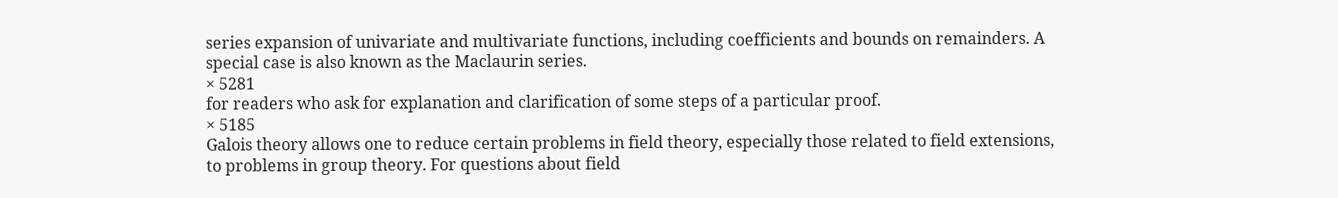series expansion of univariate and multivariate functions, including coefficients and bounds on remainders. A special case is also known as the Maclaurin series.
× 5281
for readers who ask for explanation and clarification of some steps of a particular proof.
× 5185
Galois theory allows one to reduce certain problems in field theory, especially those related to field extensions, to problems in group theory. For questions about field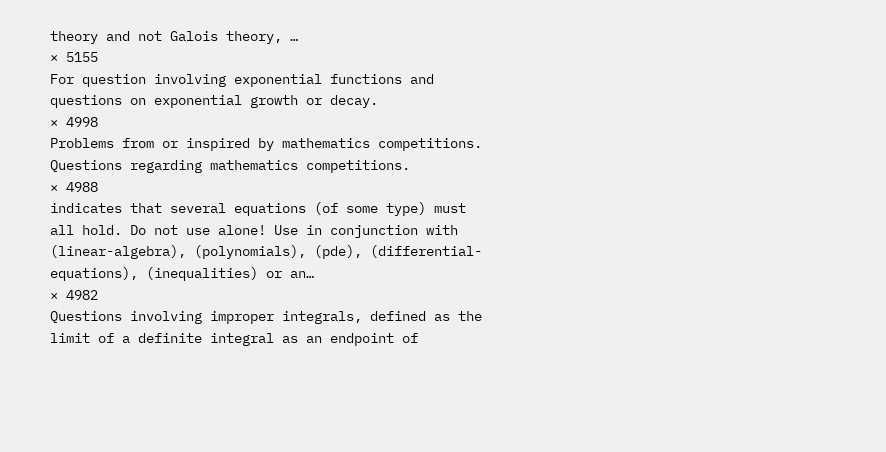theory and not Galois theory, …
× 5155
For question involving exponential functions and questions on exponential growth or decay.
× 4998
Problems from or inspired by mathematics competitions. Questions regarding mathematics competitions.
× 4988
indicates that several equations (of some type) must all hold. Do not use alone! Use in conjunction with (linear-algebra), (polynomials), (pde), (differential-equations), (inequalities) or an…
× 4982
Questions involving improper integrals, defined as the limit of a definite integral as an endpoint of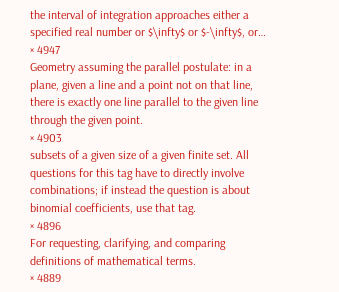the interval of integration approaches either a specified real number or $\infty$ or $-\infty$, or…
× 4947
Geometry assuming the parallel postulate: in a plane, given a line and a point not on that line, there is exactly one line parallel to the given line through the given point.
× 4903
subsets of a given size of a given finite set. All questions for this tag have to directly involve combinations; if instead the question is about binomial coefficients, use that tag.
× 4896
For requesting, clarifying, and comparing definitions of mathematical terms.
× 4889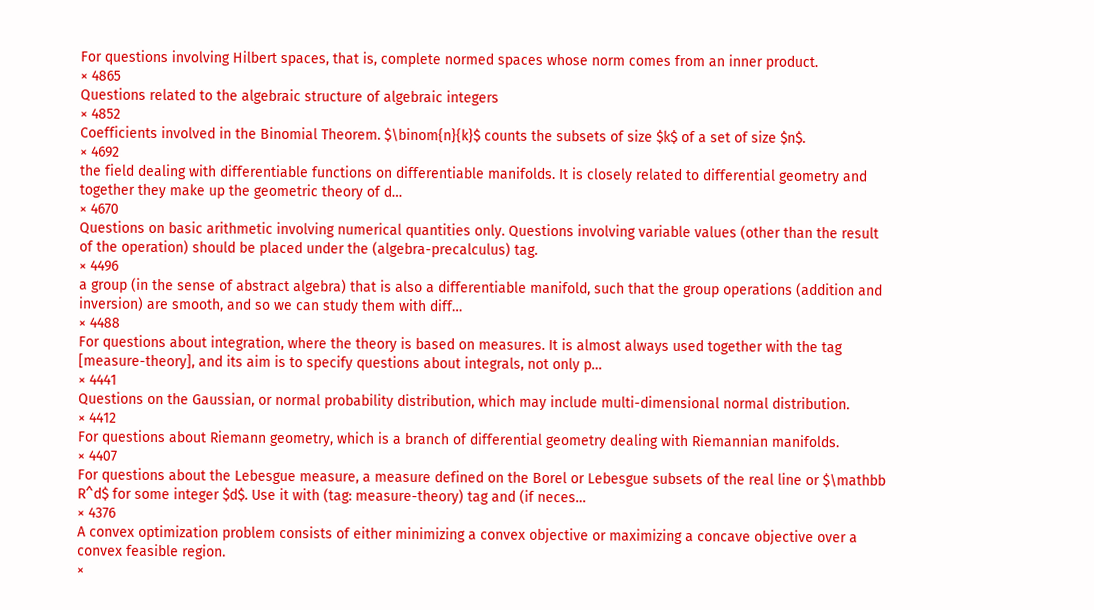For questions involving Hilbert spaces, that is, complete normed spaces whose norm comes from an inner product.
× 4865
Questions related to the algebraic structure of algebraic integers
× 4852
Coefficients involved in the Binomial Theorem. $\binom{n}{k}$ counts the subsets of size $k$ of a set of size $n$.
× 4692
the field dealing with differentiable functions on differentiable manifolds. It is closely related to differential geometry and together they make up the geometric theory of d…
× 4670
Questions on basic arithmetic involving numerical quantities only. Questions involving variable values (other than the result of the operation) should be placed under the (algebra-precalculus) tag.
× 4496
a group (in the sense of abstract algebra) that is also a differentiable manifold, such that the group operations (addition and inversion) are smooth, and so we can study them with diff…
× 4488
For questions about integration, where the theory is based on measures. It is almost always used together with the tag [measure-theory], and its aim is to specify questions about integrals, not only p…
× 4441
Questions on the Gaussian, or normal probability distribution, which may include multi-dimensional normal distribution.
× 4412
For questions about Riemann geometry, which is a branch of differential geometry dealing with Riemannian manifolds.
× 4407
For questions about the Lebesgue measure, a measure defined on the Borel or Lebesgue subsets of the real line or $\mathbb R^d$ for some integer $d$. Use it with (tag: measure-theory) tag and (if neces…
× 4376
A convex optimization problem consists of either minimizing a convex objective or maximizing a concave objective over a convex feasible region.
×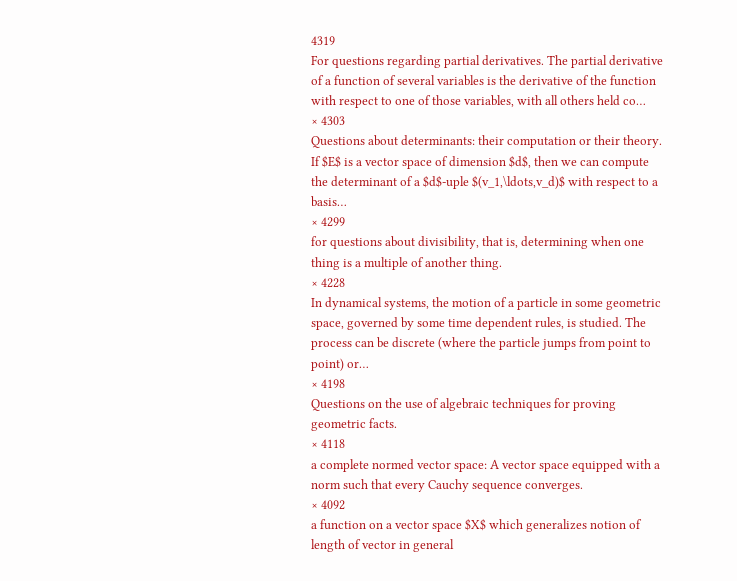4319
For questions regarding partial derivatives. The partial derivative of a function of several variables is the derivative of the function with respect to one of those variables, with all others held co…
× 4303
Questions about determinants: their computation or their theory. If $E$ is a vector space of dimension $d$, then we can compute the determinant of a $d$-uple $(v_1,\ldots,v_d)$ with respect to a basis…
× 4299
for questions about divisibility, that is, determining when one thing is a multiple of another thing.
× 4228
In dynamical systems, the motion of a particle in some geometric space, governed by some time dependent rules, is studied. The process can be discrete (where the particle jumps from point to point) or…
× 4198
Questions on the use of algebraic techniques for proving geometric facts.
× 4118
a complete normed vector space: A vector space equipped with a norm such that every Cauchy sequence converges.
× 4092
a function on a vector space $X$ which generalizes notion of length of vector in general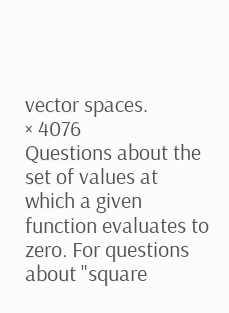vector spaces.
× 4076
Questions about the set of values at which a given function evaluates to zero. For questions about "square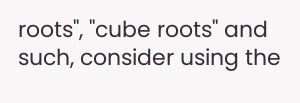roots", "cube roots" and such, consider using the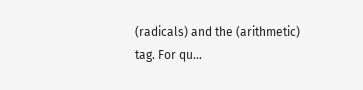(radicals) and the (arithmetic) tag. For qu…